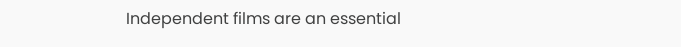Independent films are an essential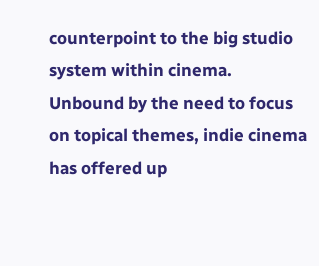counterpoint to the big studio system within cinema. Unbound by the need to focus on topical themes, indie cinema has offered up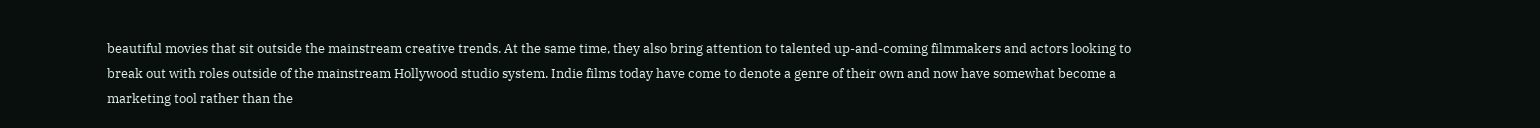beautiful movies that sit outside the mainstream creative trends. At the same time, they also bring attention to talented up-and-coming filmmakers and actors looking to break out with roles outside of the mainstream Hollywood studio system. Indie films today have come to denote a genre of their own and now have somewhat become a marketing tool rather than the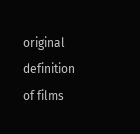original definition of films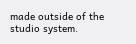made outside of the studio system.